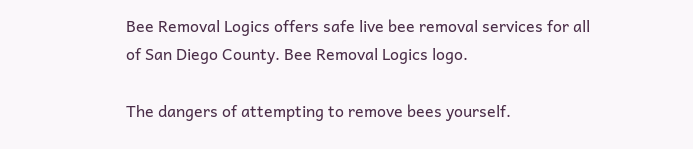Bee Removal Logics offers safe live bee removal services for all of San Diego County. Bee Removal Logics logo.

The dangers of attempting to remove bees yourself.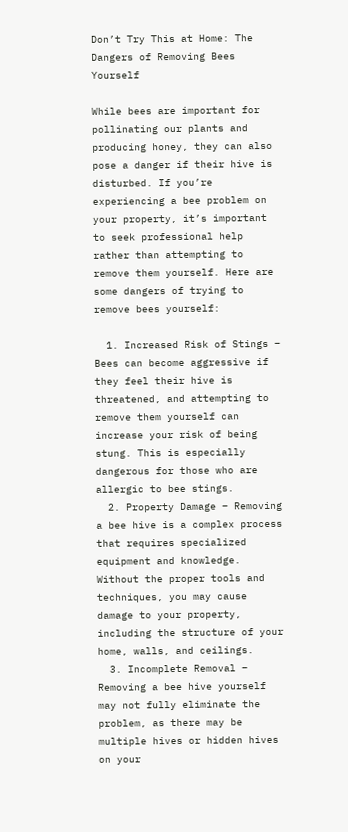Don’t Try This at Home: The Dangers of Removing Bees Yourself

While bees are important for pollinating our plants and producing honey, they can also pose a danger if their hive is disturbed. If you’re experiencing a bee problem on your property, it’s important to seek professional help rather than attempting to remove them yourself. Here are some dangers of trying to remove bees yourself:

  1. Increased Risk of Stings – Bees can become aggressive if they feel their hive is threatened, and attempting to remove them yourself can increase your risk of being stung. This is especially dangerous for those who are allergic to bee stings.
  2. Property Damage – Removing a bee hive is a complex process that requires specialized equipment and knowledge. Without the proper tools and techniques, you may cause damage to your property, including the structure of your home, walls, and ceilings.
  3. Incomplete Removal – Removing a bee hive yourself may not fully eliminate the problem, as there may be multiple hives or hidden hives on your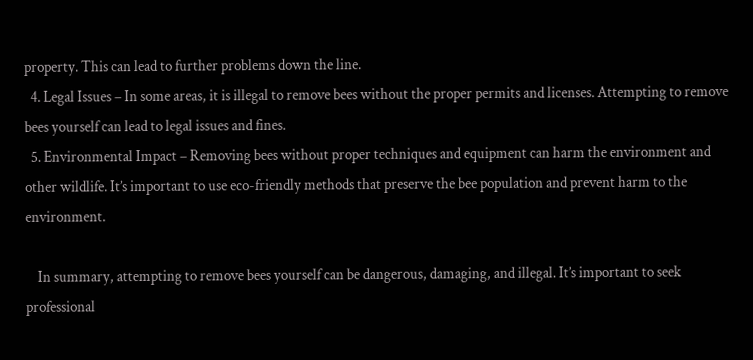property. This can lead to further problems down the line.
  4. Legal Issues – In some areas, it is illegal to remove bees without the proper permits and licenses. Attempting to remove bees yourself can lead to legal issues and fines.
  5. Environmental Impact – Removing bees without proper techniques and equipment can harm the environment and other wildlife. It’s important to use eco-friendly methods that preserve the bee population and prevent harm to the environment.

    In summary, attempting to remove bees yourself can be dangerous, damaging, and illegal. It’s important to seek professional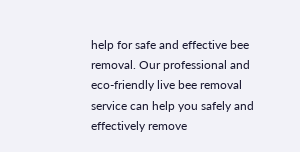help for safe and effective bee removal. Our professional and eco-friendly live bee removal service can help you safely and effectively remove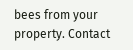bees from your property. Contact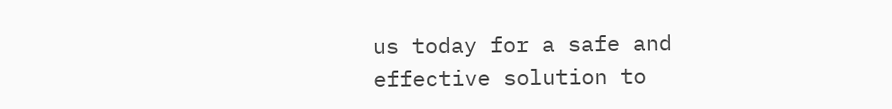us today for a safe and effective solution to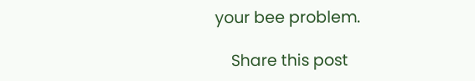your bee problem.

    Share this post